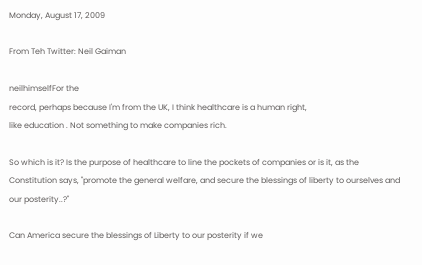Monday, August 17, 2009

From Teh Twitter: Neil Gaiman

neilhimselfFor the
record, perhaps because I'm from the UK, I think healthcare is a human right,
like education . Not something to make companies rich.

So which is it? Is the purpose of healthcare to line the pockets of companies or is it, as the Constitution says, "promote the general welfare, and secure the blessings of liberty to ourselves and our posterity..?"

Can America secure the blessings of Liberty to our posterity if we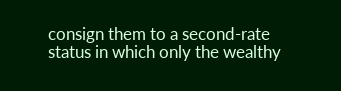consign them to a second-rate status in which only the wealthy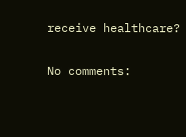receive healthcare?

No comments: